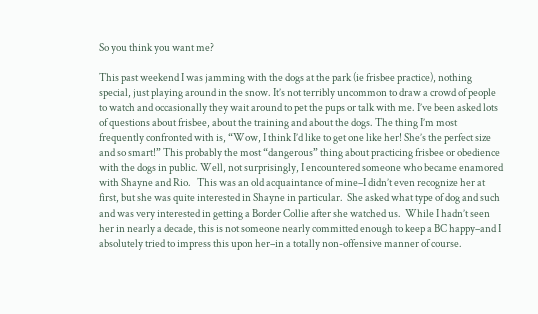So you think you want me?

This past weekend I was jamming with the dogs at the park (ie frisbee practice), nothing special, just playing around in the snow. It’s not terribly uncommon to draw a crowd of people to watch and occasionally they wait around to pet the pups or talk with me. I’ve been asked lots of questions about frisbee, about the training and about the dogs. The thing I’m most frequently confronted with is, “Wow, I think I’d like to get one like her! She’s the perfect size and so smart!” This probably the most “dangerous” thing about practicing frisbee or obedience with the dogs in public. Well, not surprisingly, I encountered someone who became enamored with Shayne and Rio.   This was an old acquaintance of mine–I didn’t even recognize her at first, but she was quite interested in Shayne in particular.  She asked what type of dog and such and was very interested in getting a Border Collie after she watched us.  While I hadn’t seen her in nearly a decade, this is not someone nearly committed enough to keep a BC happy–and I absolutely tried to impress this upon her–in a totally non-offensive manner of course.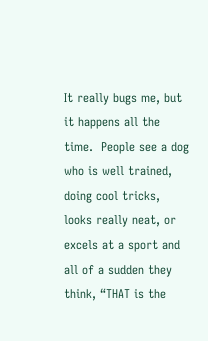It really bugs me, but it happens all the time.  People see a dog who is well trained, doing cool tricks, looks really neat, or excels at a sport and all of a sudden they think, “THAT is the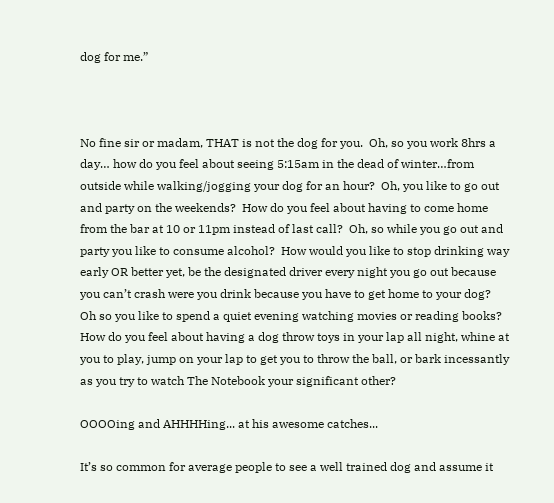dog for me.”



No fine sir or madam, THAT is not the dog for you.  Oh, so you work 8hrs a day… how do you feel about seeing 5:15am in the dead of winter…from outside while walking/jogging your dog for an hour?  Oh, you like to go out and party on the weekends?  How do you feel about having to come home from the bar at 10 or 11pm instead of last call?  Oh, so while you go out and party you like to consume alcohol?  How would you like to stop drinking way early OR better yet, be the designated driver every night you go out because you can’t crash were you drink because you have to get home to your dog?  Oh so you like to spend a quiet evening watching movies or reading books?  How do you feel about having a dog throw toys in your lap all night, whine at you to play, jump on your lap to get you to throw the ball, or bark incessantly as you try to watch The Notebook your significant other?

OOOOing and AHHHHing... at his awesome catches...

It’s so common for average people to see a well trained dog and assume it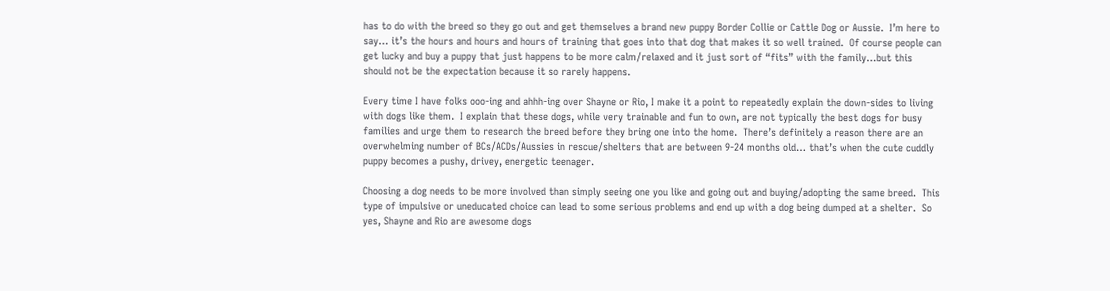has to do with the breed so they go out and get themselves a brand new puppy Border Collie or Cattle Dog or Aussie.  I’m here to say… it’s the hours and hours and hours of training that goes into that dog that makes it so well trained.  Of course people can get lucky and buy a puppy that just happens to be more calm/relaxed and it just sort of “fits” with the family…but this should not be the expectation because it so rarely happens.

Every time I have folks ooo-ing and ahhh-ing over Shayne or Rio, I make it a point to repeatedly explain the down-sides to living with dogs like them.  I explain that these dogs, while very trainable and fun to own, are not typically the best dogs for busy families and urge them to research the breed before they bring one into the home.  There’s definitely a reason there are an overwhelming number of BCs/ACDs/Aussies in rescue/shelters that are between 9-24 months old… that’s when the cute cuddly puppy becomes a pushy, drivey, energetic teenager.

Choosing a dog needs to be more involved than simply seeing one you like and going out and buying/adopting the same breed.  This type of impulsive or uneducated choice can lead to some serious problems and end up with a dog being dumped at a shelter.  So yes, Shayne and Rio are awesome dogs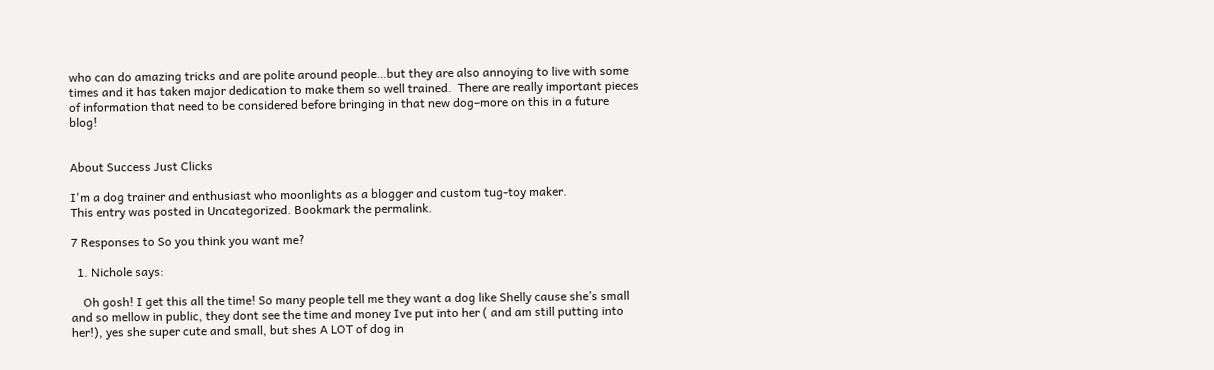who can do amazing tricks and are polite around people…but they are also annoying to live with some times and it has taken major dedication to make them so well trained.  There are really important pieces of information that need to be considered before bringing in that new dog–more on this in a future blog!


About Success Just Clicks

I'm a dog trainer and enthusiast who moonlights as a blogger and custom tug-toy maker.
This entry was posted in Uncategorized. Bookmark the permalink.

7 Responses to So you think you want me?

  1. Nichole says:

    Oh gosh! I get this all the time! So many people tell me they want a dog like Shelly cause she’s small and so mellow in public, they dont see the time and money Ive put into her ( and am still putting into her!), yes she super cute and small, but shes A LOT of dog in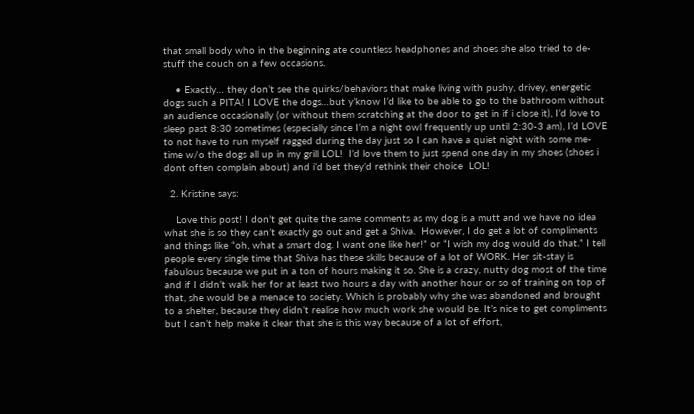that small body who in the beginning ate countless headphones and shoes she also tried to de-stuff the couch on a few occasions.

    • Exactly… they don’t see the quirks/behaviors that make living with pushy, drivey, energetic dogs such a PITA! I LOVE the dogs…but y’know I’d like to be able to go to the bathroom without an audience occasionally (or without them scratching at the door to get in if i close it), I’d love to sleep past 8:30 sometimes (especially since I’m a night owl frequently up until 2:30-3 am), I’d LOVE to not have to run myself ragged during the day just so I can have a quiet night with some me-time w/o the dogs all up in my grill LOL!  I’d love them to just spend one day in my shoes (shoes i dont often complain about) and i’d bet they’d rethink their choice  LOL!

  2. Kristine says:

    Love this post! I don’t get quite the same comments as my dog is a mutt and we have no idea what she is so they can’t exactly go out and get a Shiva.  However, I do get a lot of compliments and things like “oh, what a smart dog. I want one like her!” or “I wish my dog would do that.” I tell people every single time that Shiva has these skills because of a lot of WORK. Her sit-stay is fabulous because we put in a ton of hours making it so. She is a crazy, nutty dog most of the time and if I didn’t walk her for at least two hours a day with another hour or so of training on top of that, she would be a menace to society. Which is probably why she was abandoned and brought to a shelter, because they didn’t realise how much work she would be. It’s nice to get compliments but I can’t help make it clear that she is this way because of a lot of effort,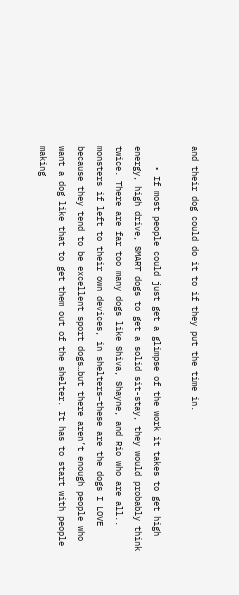and their dog could do it to if they put the time in.

    • If most people could just get a glimpse of the work it takes to get high energy, high drive, SMART dogs to get a solid sit-stay, they would probably think twice. There are far too many dogs like Shiva, Shayne, and Rio who are all.. monsters if left to their own devices, in shelters–these are the dogs I LOVE because they tend to be excellent sport dogs…but there aren’t enough people who want a dog like that to get them out of the shelter. It has to start with people making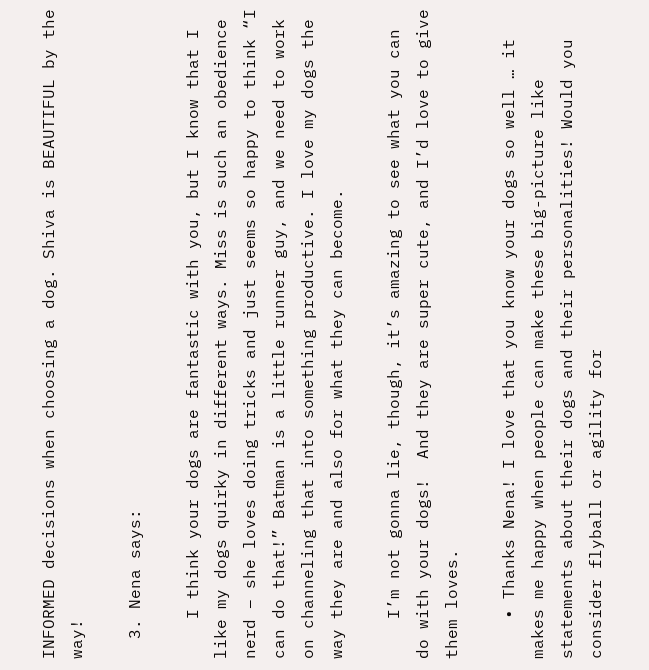INFORMED decisions when choosing a dog. Shiva is BEAUTIFUL by the way!

  3. Nena says:

    I think your dogs are fantastic with you, but I know that I like my dogs quirky in different ways. Miss is such an obedience nerd – she loves doing tricks and just seems so happy to think “I can do that!” Batman is a little runner guy, and we need to work on channeling that into something productive. I love my dogs the way they are and also for what they can become.

    I’m not gonna lie, though, it’s amazing to see what you can do with your dogs!  And they are super cute, and I’d love to give them loves.

    • Thanks Nena! I love that you know your dogs so well … it makes me happy when people can make these big-picture like statements about their dogs and their personalities! Would you consider flyball or agility for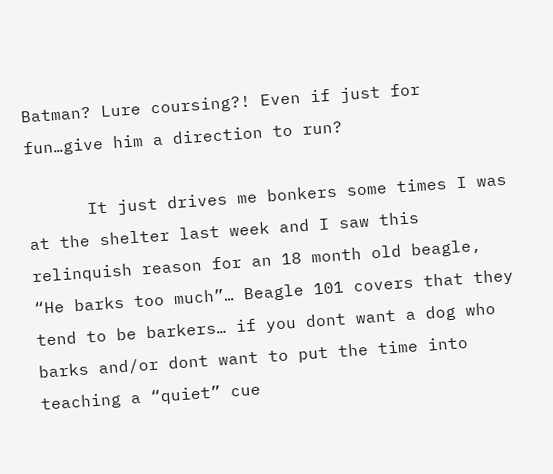Batman? Lure coursing?! Even if just for fun…give him a direction to run?

      It just drives me bonkers some times I was at the shelter last week and I saw this relinquish reason for an 18 month old beagle, “He barks too much”… Beagle 101 covers that they tend to be barkers… if you dont want a dog who barks and/or dont want to put the time into teaching a “quiet” cue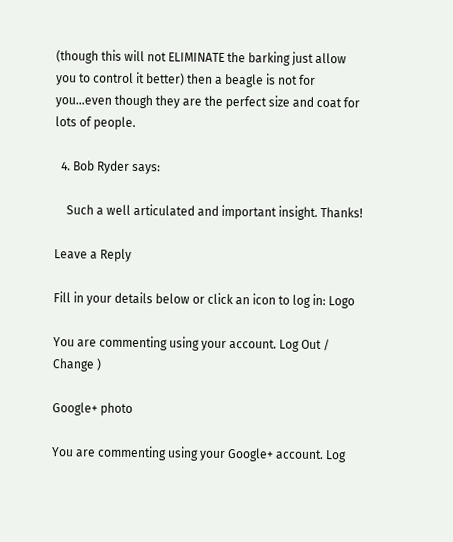(though this will not ELIMINATE the barking just allow you to control it better) then a beagle is not for you…even though they are the perfect size and coat for lots of people.

  4. Bob Ryder says:

    Such a well articulated and important insight. Thanks!

Leave a Reply

Fill in your details below or click an icon to log in: Logo

You are commenting using your account. Log Out /  Change )

Google+ photo

You are commenting using your Google+ account. Log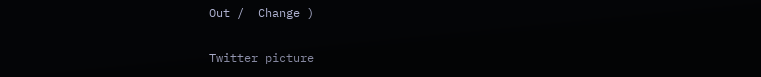Out /  Change )

Twitter picture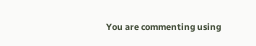You are commenting using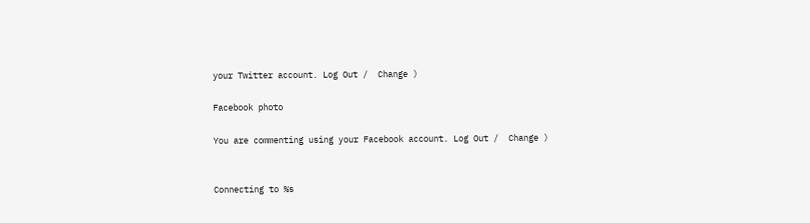your Twitter account. Log Out /  Change )

Facebook photo

You are commenting using your Facebook account. Log Out /  Change )


Connecting to %s